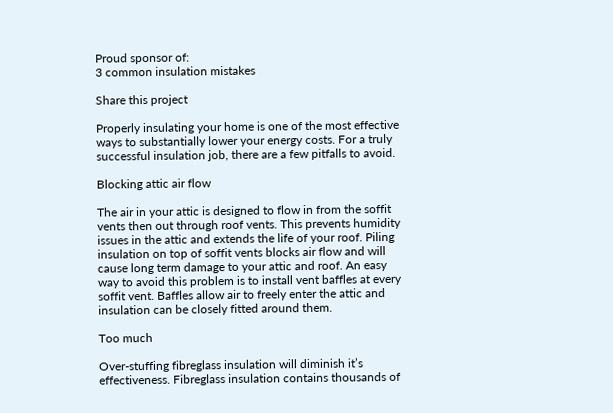Proud sponsor of:
3 common insulation mistakes

Share this project

Properly insulating your home is one of the most effective ways to substantially lower your energy costs. For a truly successful insulation job, there are a few pitfalls to avoid.

Blocking attic air flow

The air in your attic is designed to flow in from the soffit vents then out through roof vents. This prevents humidity issues in the attic and extends the life of your roof. Piling insulation on top of soffit vents blocks air flow and will cause long term damage to your attic and roof. An easy way to avoid this problem is to install vent baffles at every soffit vent. Baffles allow air to freely enter the attic and insulation can be closely fitted around them.

Too much

Over-stuffing fibreglass insulation will diminish it’s effectiveness. Fibreglass insulation contains thousands of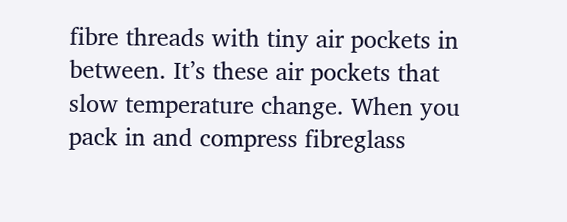fibre threads with tiny air pockets in between. It’s these air pockets that slow temperature change. When you pack in and compress fibreglass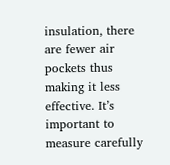insulation, there are fewer air pockets thus making it less effective. It’s important to measure carefully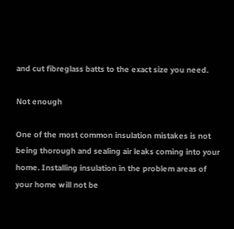and cut fibreglass batts to the exact size you need.

Not enough

One of the most common insulation mistakes is not being thorough and sealing air leaks coming into your home. Installing insulation in the problem areas of your home will not be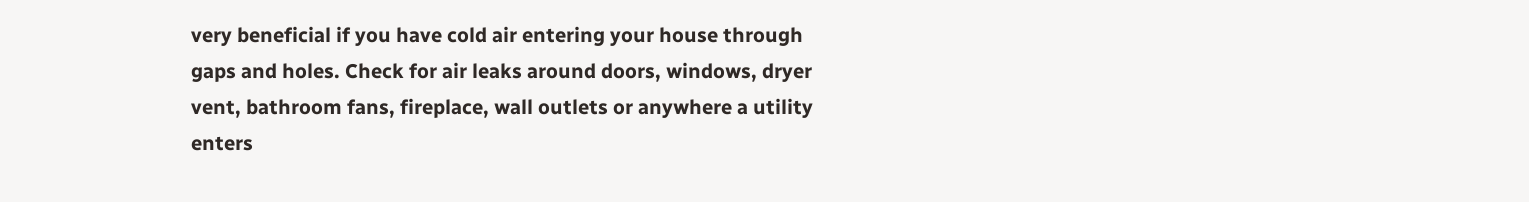very beneficial if you have cold air entering your house through gaps and holes. Check for air leaks around doors, windows, dryer vent, bathroom fans, fireplace, wall outlets or anywhere a utility enters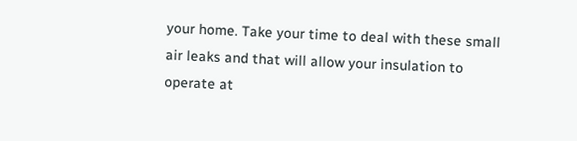your home. Take your time to deal with these small air leaks and that will allow your insulation to operate at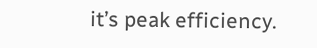it’s peak efficiency.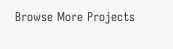Browse More Projects